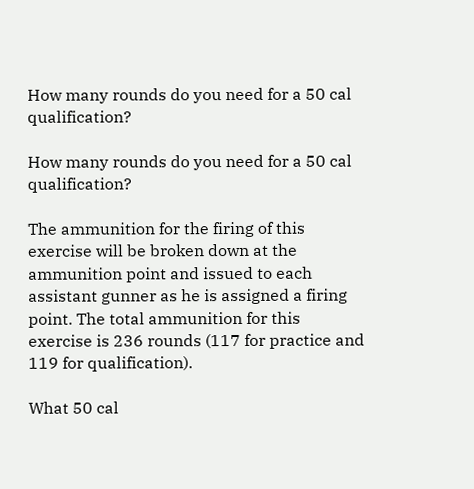How many rounds do you need for a 50 cal qualification?

How many rounds do you need for a 50 cal qualification?

The ammunition for the firing of this exercise will be broken down at the ammunition point and issued to each assistant gunner as he is assigned a firing point. The total ammunition for this exercise is 236 rounds (117 for practice and 119 for qualification).

What 50 cal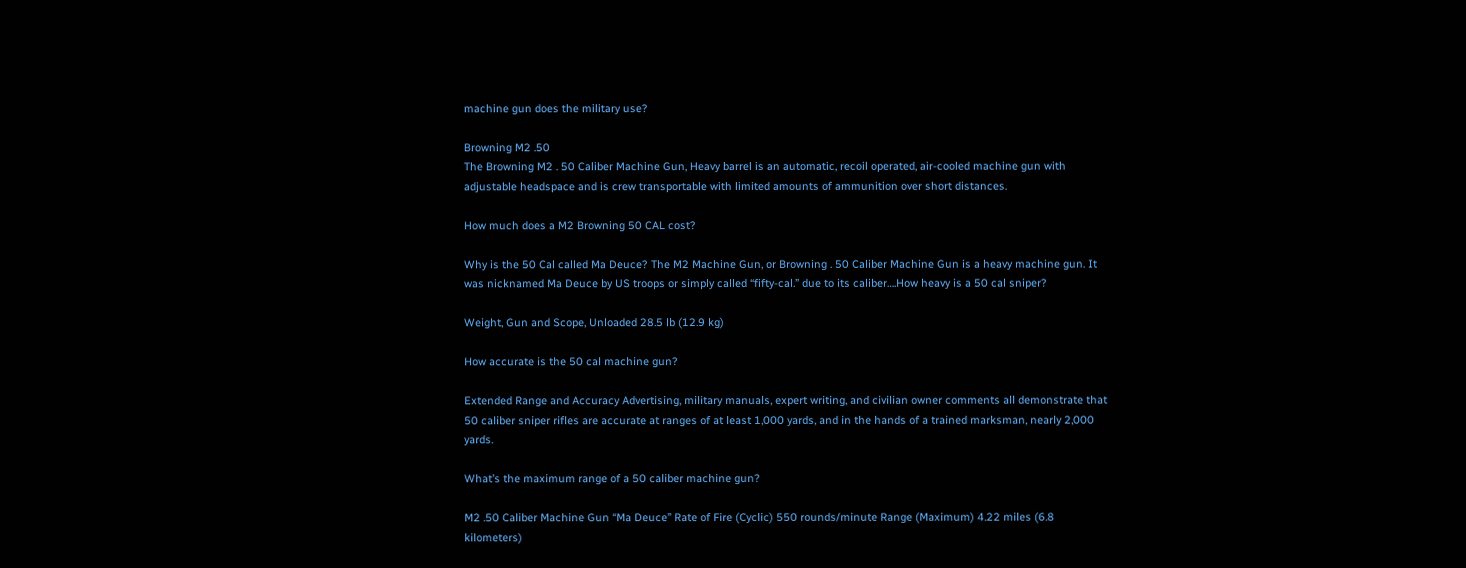machine gun does the military use?

Browning M2 .50
The Browning M2 . 50 Caliber Machine Gun, Heavy barrel is an automatic, recoil operated, air-cooled machine gun with adjustable headspace and is crew transportable with limited amounts of ammunition over short distances.

How much does a M2 Browning 50 CAL cost?

Why is the 50 Cal called Ma Deuce? The M2 Machine Gun, or Browning . 50 Caliber Machine Gun is a heavy machine gun. It was nicknamed Ma Deuce by US troops or simply called “fifty-cal.” due to its caliber….How heavy is a 50 cal sniper?

Weight, Gun and Scope, Unloaded 28.5 lb (12.9 kg)

How accurate is the 50 cal machine gun?

Extended Range and Accuracy Advertising, military manuals, expert writing, and civilian owner comments all demonstrate that 50 caliber sniper rifles are accurate at ranges of at least 1,000 yards, and in the hands of a trained marksman, nearly 2,000 yards.

What’s the maximum range of a 50 caliber machine gun?

M2 .50 Caliber Machine Gun “Ma Deuce” Rate of Fire (Cyclic) 550 rounds/minute Range (Maximum) 4.22 miles (6.8 kilometers)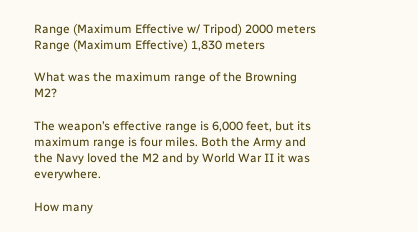Range (Maximum Effective w/ Tripod) 2000 meters Range (Maximum Effective) 1,830 meters

What was the maximum range of the Browning M2?

The weapon’s effective range is 6,000 feet, but its maximum range is four miles. Both the Army and the Navy loved the M2 and by World War II it was everywhere.

How many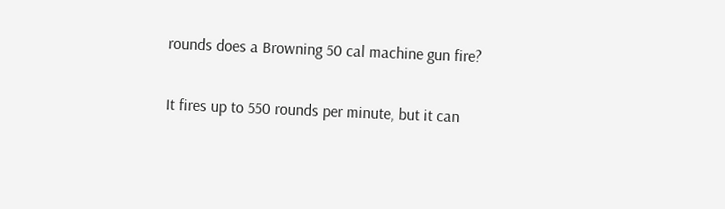rounds does a Browning 50 cal machine gun fire?

It fires up to 550 rounds per minute, but it can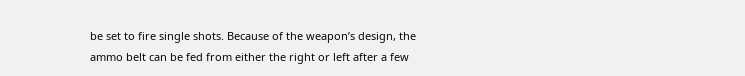be set to fire single shots. Because of the weapon’s design, the ammo belt can be fed from either the right or left after a few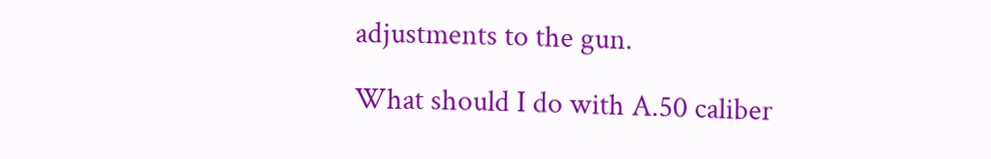adjustments to the gun.

What should I do with A.50 caliber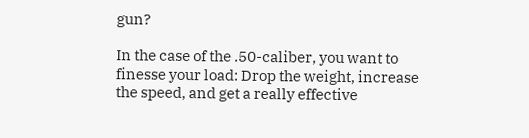gun?

In the case of the .50-caliber, you want to finesse your load: Drop the weight, increase the speed, and get a really effective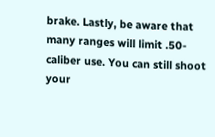brake. Lastly, be aware that many ranges will limit .50-caliber use. You can still shoot your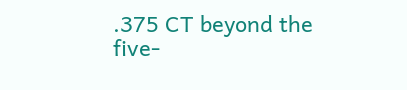.375 CT beyond the five-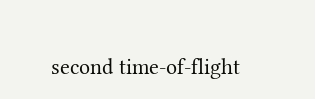second time-of-flight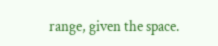range, given the space.